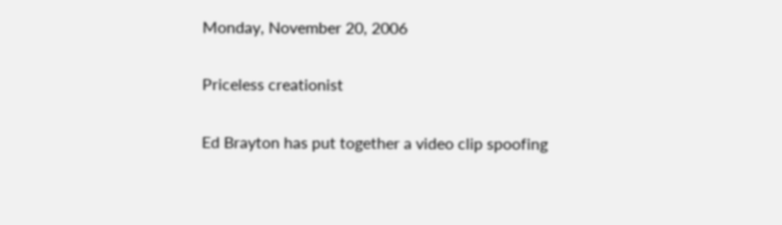Monday, November 20, 2006

Priceless creationist

Ed Brayton has put together a video clip spoofing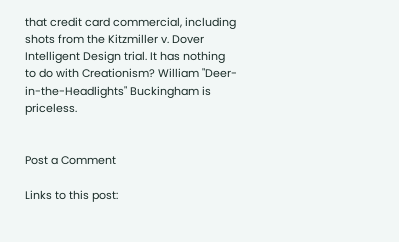that credit card commercial, including shots from the Kitzmiller v. Dover Intelligent Design trial. It has nothing to do with Creationism? William "Deer-in-the-Headlights" Buckingham is priceless.


Post a Comment

Links to this post: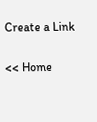Create a Link

<< Home